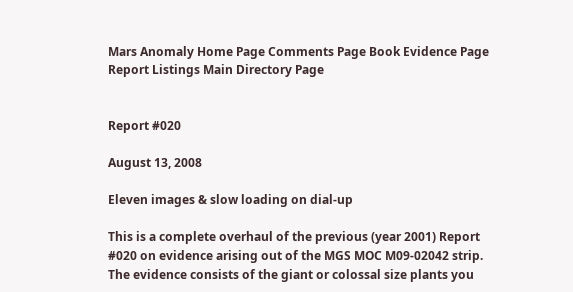Mars Anomaly Home Page Comments Page Book Evidence Page Report Listings Main Directory Page


Report #020

August 13, 2008

Eleven images & slow loading on dial-up

This is a complete overhaul of the previous (year 2001) Report #020 on evidence arising out of the MGS MOC M09-02042 strip. The evidence consists of the giant or colossal size plants you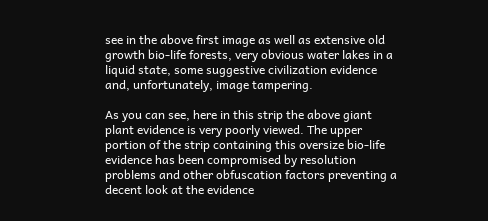see in the above first image as well as extensive old growth bio-life forests, very obvious water lakes in a liquid state, some suggestive civilization evidence and, unfortunately, image tampering.

As you can see, here in this strip the above giant plant evidence is very poorly viewed. The upper portion of the strip containing this oversize bio-life evidence has been compromised by resolution problems and other obfuscation factors preventing a decent look at the evidence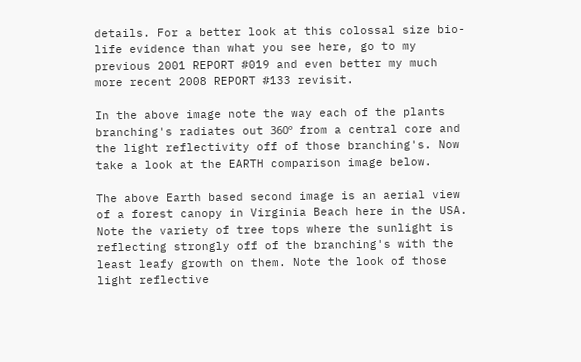details. For a better look at this colossal size bio-life evidence than what you see here, go to my previous 2001 REPORT #019 and even better my much more recent 2008 REPORT #133 revisit.

In the above image note the way each of the plants branching's radiates out 360º from a central core and the light reflectivity off of those branching's. Now take a look at the EARTH comparison image below.

The above Earth based second image is an aerial view of a forest canopy in Virginia Beach here in the USA. Note the variety of tree tops where the sunlight is reflecting strongly off of the branching's with the least leafy growth on them. Note the look of those light reflective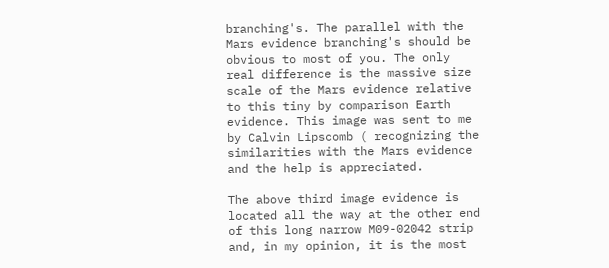branching's. The parallel with the Mars evidence branching's should be obvious to most of you. The only real difference is the massive size scale of the Mars evidence relative to this tiny by comparison Earth evidence. This image was sent to me by Calvin Lipscomb ( recognizing the similarities with the Mars evidence and the help is appreciated.

The above third image evidence is located all the way at the other end of this long narrow M09-02042 strip and, in my opinion, it is the most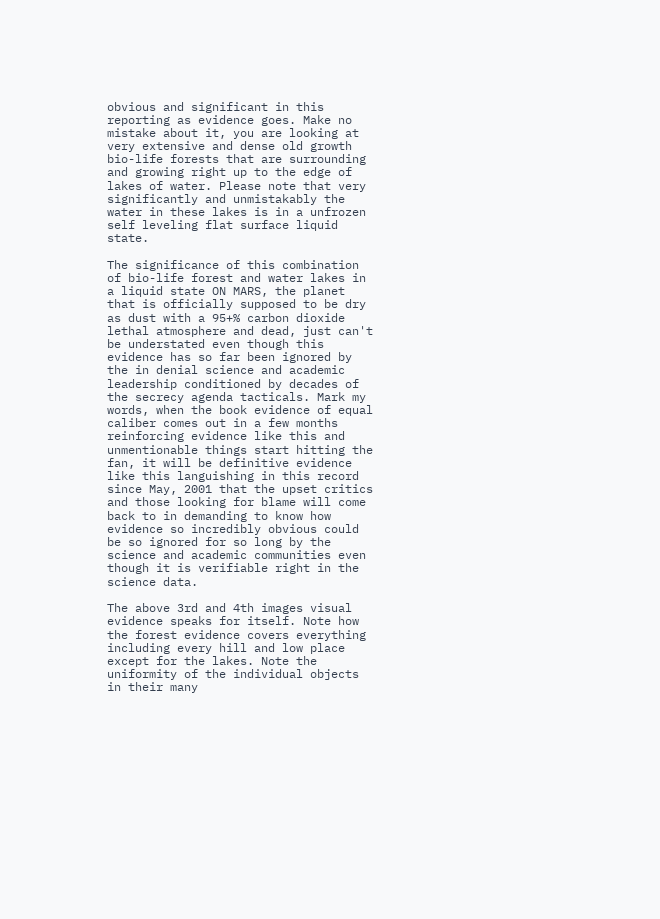obvious and significant in this reporting as evidence goes. Make no mistake about it, you are looking at very extensive and dense old growth bio-life forests that are surrounding and growing right up to the edge of lakes of water. Please note that very significantly and unmistakably the water in these lakes is in a unfrozen self leveling flat surface liquid state.

The significance of this combination of bio-life forest and water lakes in a liquid state ON MARS, the planet that is officially supposed to be dry as dust with a 95+% carbon dioxide lethal atmosphere and dead, just can't be understated even though this evidence has so far been ignored by the in denial science and academic leadership conditioned by decades of the secrecy agenda tacticals. Mark my words, when the book evidence of equal caliber comes out in a few months reinforcing evidence like this and unmentionable things start hitting the fan, it will be definitive evidence like this languishing in this record since May, 2001 that the upset critics and those looking for blame will come back to in demanding to know how evidence so incredibly obvious could be so ignored for so long by the science and academic communities even though it is verifiable right in the science data.

The above 3rd and 4th images visual evidence speaks for itself. Note how the forest evidence covers everything including every hill and low place except for the lakes. Note the uniformity of the individual objects in their many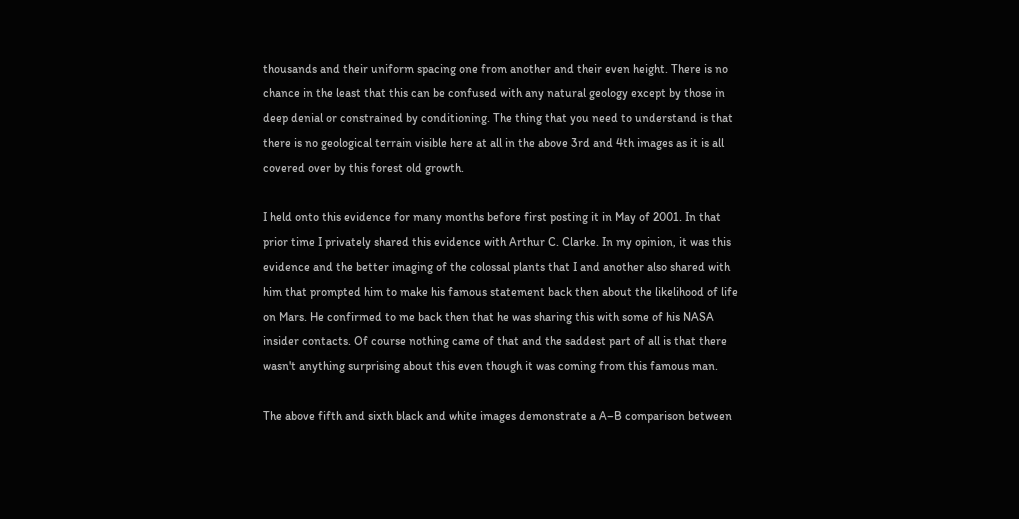thousands and their uniform spacing one from another and their even height. There is no chance in the least that this can be confused with any natural geology except by those in deep denial or constrained by conditioning. The thing that you need to understand is that there is no geological terrain visible here at all in the above 3rd and 4th images as it is all covered over by this forest old growth.

I held onto this evidence for many months before first posting it in May of 2001. In that prior time I privately shared this evidence with Arthur C. Clarke. In my opinion, it was this evidence and the better imaging of the colossal plants that I and another also shared with him that prompted him to make his famous statement back then about the likelihood of life on Mars. He confirmed to me back then that he was sharing this with some of his NASA insider contacts. Of course nothing came of that and the saddest part of all is that there wasn't anything surprising about this even though it was coming from this famous man.

The above fifth and sixth black and white images demonstrate a A–B comparison between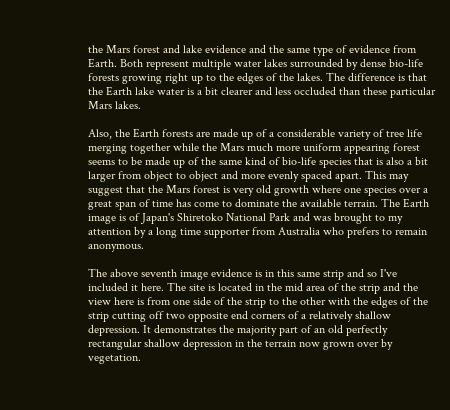the Mars forest and lake evidence and the same type of evidence from Earth. Both represent multiple water lakes surrounded by dense bio-life forests growing right up to the edges of the lakes. The difference is that the Earth lake water is a bit clearer and less occluded than these particular Mars lakes.

Also, the Earth forests are made up of a considerable variety of tree life merging together while the Mars much more uniform appearing forest seems to be made up of the same kind of bio-life species that is also a bit larger from object to object and more evenly spaced apart. This may suggest that the Mars forest is very old growth where one species over a great span of time has come to dominate the available terrain. The Earth image is of Japan's Shiretoko National Park and was brought to my attention by a long time supporter from Australia who prefers to remain anonymous.

The above seventh image evidence is in this same strip and so I've included it here. The site is located in the mid area of the strip and the view here is from one side of the strip to the other with the edges of the strip cutting off two opposite end corners of a relatively shallow depression. It demonstrates the majority part of an old perfectly rectangular shallow depression in the terrain now grown over by vegetation.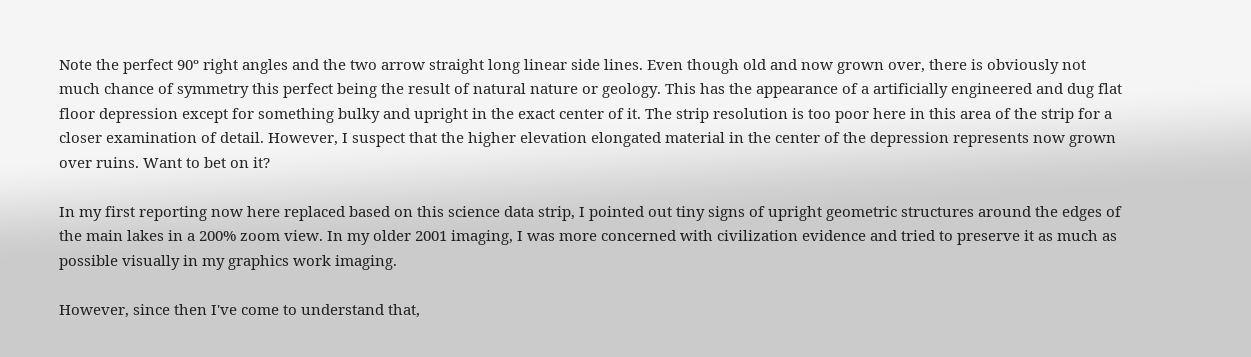Note the perfect 90º right angles and the two arrow straight long linear side lines. Even though old and now grown over, there is obviously not much chance of symmetry this perfect being the result of natural nature or geology. This has the appearance of a artificially engineered and dug flat floor depression except for something bulky and upright in the exact center of it. The strip resolution is too poor here in this area of the strip for a closer examination of detail. However, I suspect that the higher elevation elongated material in the center of the depression represents now grown over ruins. Want to bet on it?

In my first reporting now here replaced based on this science data strip, I pointed out tiny signs of upright geometric structures around the edges of the main lakes in a 200% zoom view. In my older 2001 imaging, I was more concerned with civilization evidence and tried to preserve it as much as possible visually in my graphics work imaging.

However, since then I've come to understand that,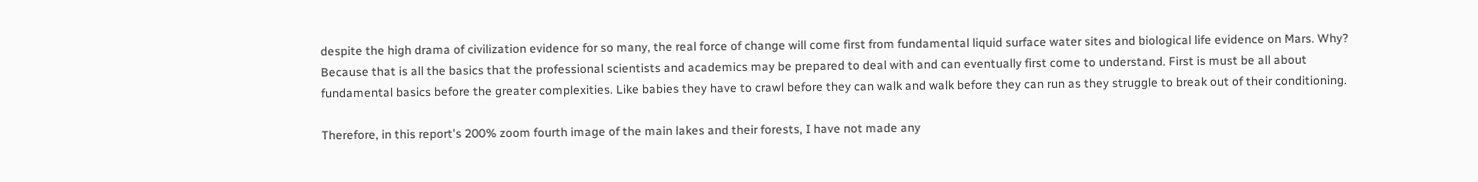despite the high drama of civilization evidence for so many, the real force of change will come first from fundamental liquid surface water sites and biological life evidence on Mars. Why? Because that is all the basics that the professional scientists and academics may be prepared to deal with and can eventually first come to understand. First is must be all about fundamental basics before the greater complexities. Like babies they have to crawl before they can walk and walk before they can run as they struggle to break out of their conditioning.

Therefore, in this report's 200% zoom fourth image of the main lakes and their forests, I have not made any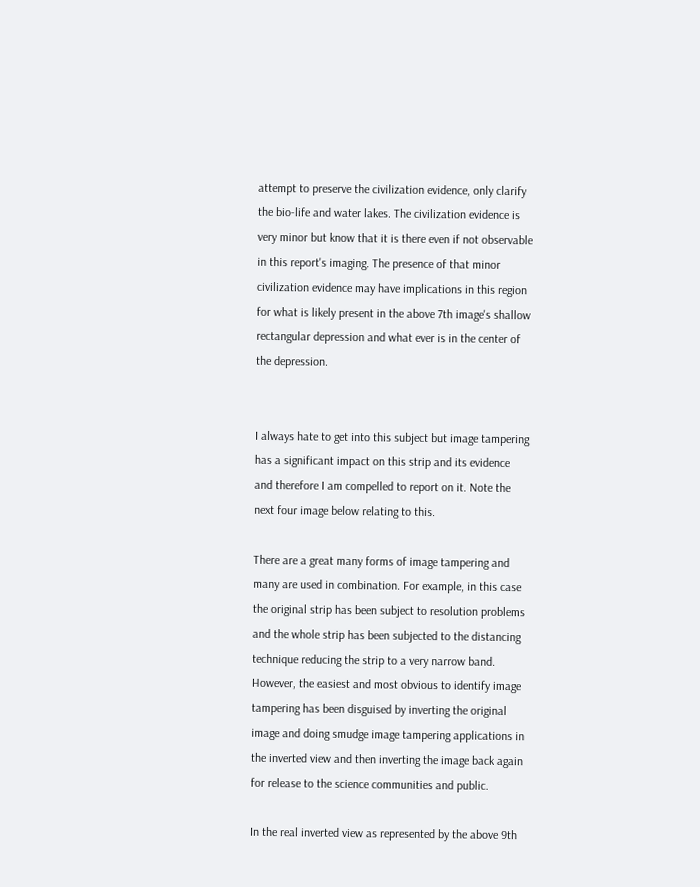attempt to preserve the civilization evidence, only clarify the bio-life and water lakes. The civilization evidence is very minor but know that it is there even if not observable in this report's imaging. The presence of that minor civilization evidence may have implications in this region for what is likely present in the above 7th image's shallow rectangular depression and what ever is in the center of the depression.


I always hate to get into this subject but image tampering has a significant impact on this strip and its evidence and therefore I am compelled to report on it. Note the next four image below relating to this.

There are a great many forms of image tampering and many are used in combination. For example, in this case the original strip has been subject to resolution problems and the whole strip has been subjected to the distancing technique reducing the strip to a very narrow band. However, the easiest and most obvious to identify image tampering has been disguised by inverting the original image and doing smudge image tampering applications in the inverted view and then inverting the image back again for release to the science communities and public.

In the real inverted view as represented by the above 9th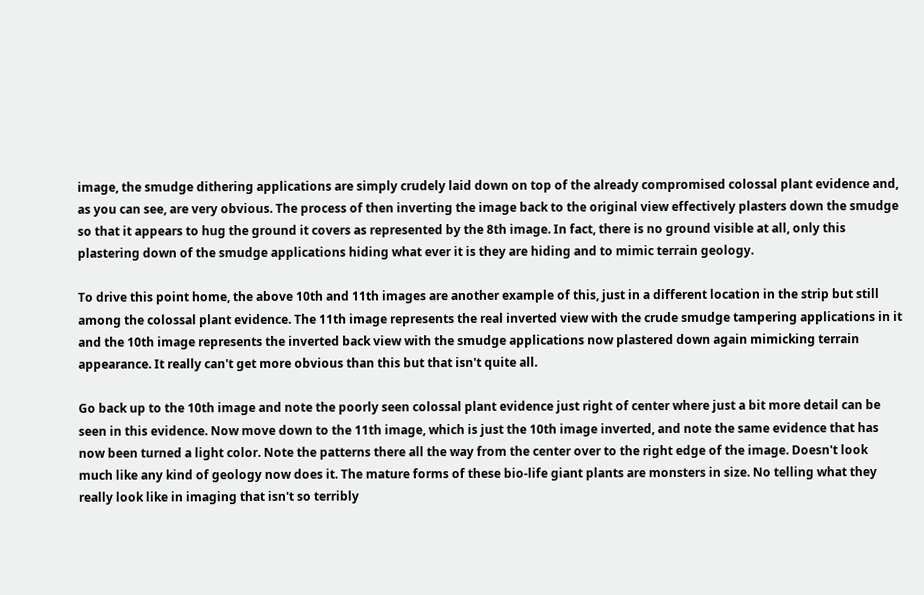image, the smudge dithering applications are simply crudely laid down on top of the already compromised colossal plant evidence and, as you can see, are very obvious. The process of then inverting the image back to the original view effectively plasters down the smudge so that it appears to hug the ground it covers as represented by the 8th image. In fact, there is no ground visible at all, only this plastering down of the smudge applications hiding what ever it is they are hiding and to mimic terrain geology.

To drive this point home, the above 10th and 11th images are another example of this, just in a different location in the strip but still among the colossal plant evidence. The 11th image represents the real inverted view with the crude smudge tampering applications in it and the 10th image represents the inverted back view with the smudge applications now plastered down again mimicking terrain appearance. It really can't get more obvious than this but that isn't quite all.

Go back up to the 10th image and note the poorly seen colossal plant evidence just right of center where just a bit more detail can be seen in this evidence. Now move down to the 11th image, which is just the 10th image inverted, and note the same evidence that has now been turned a light color. Note the patterns there all the way from the center over to the right edge of the image. Doesn't look much like any kind of geology now does it. The mature forms of these bio-life giant plants are monsters in size. No telling what they really look like in imaging that isn't so terribly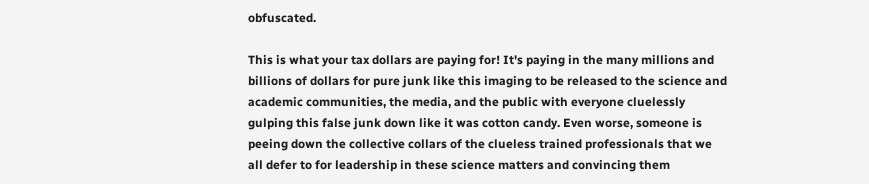obfuscated.

This is what your tax dollars are paying for! It's paying in the many millions and billions of dollars for pure junk like this imaging to be released to the science and academic communities, the media, and the public with everyone cluelessly gulping this false junk down like it was cotton candy. Even worse, someone is peeing down the collective collars of the clueless trained professionals that we all defer to for leadership in these science matters and convincing them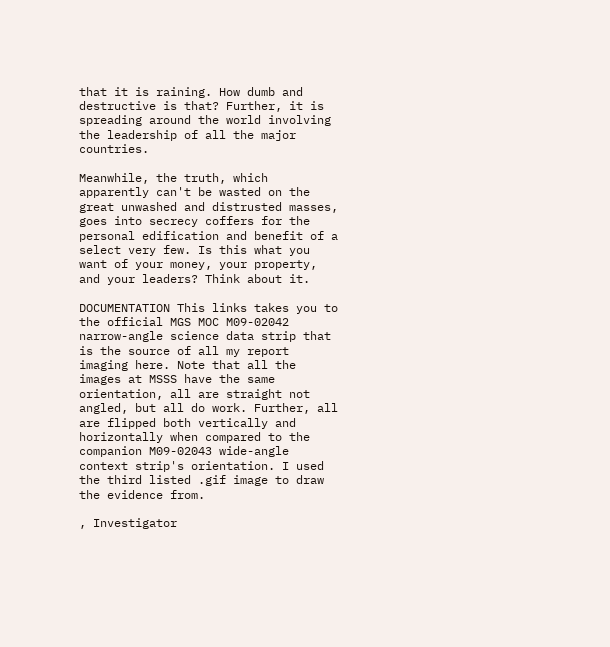that it is raining. How dumb and destructive is that? Further, it is spreading around the world involving the leadership of all the major countries.

Meanwhile, the truth, which apparently can't be wasted on the great unwashed and distrusted masses, goes into secrecy coffers for the personal edification and benefit of a select very few. Is this what you want of your money, your property, and your leaders? Think about it.

DOCUMENTATION This links takes you to the official MGS MOC M09-02042 narrow-angle science data strip that is the source of all my report imaging here. Note that all the images at MSSS have the same orientation, all are straight not angled, but all do work. Further, all are flipped both vertically and horizontally when compared to the companion M09-02043 wide-angle context strip's orientation. I used the third listed .gif image to draw the evidence from.

, Investigator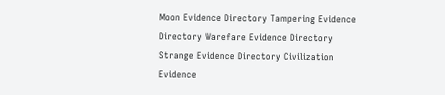Moon Evidence Directory Tampering Evidence Directory Warefare Evidence Directory Strange Evidence Directory Civilization Evidence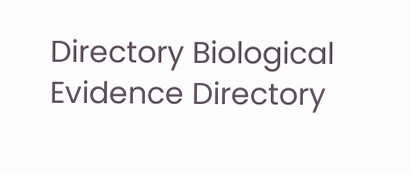Directory Biological Evidence Directory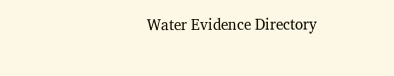Water Evidence Directory